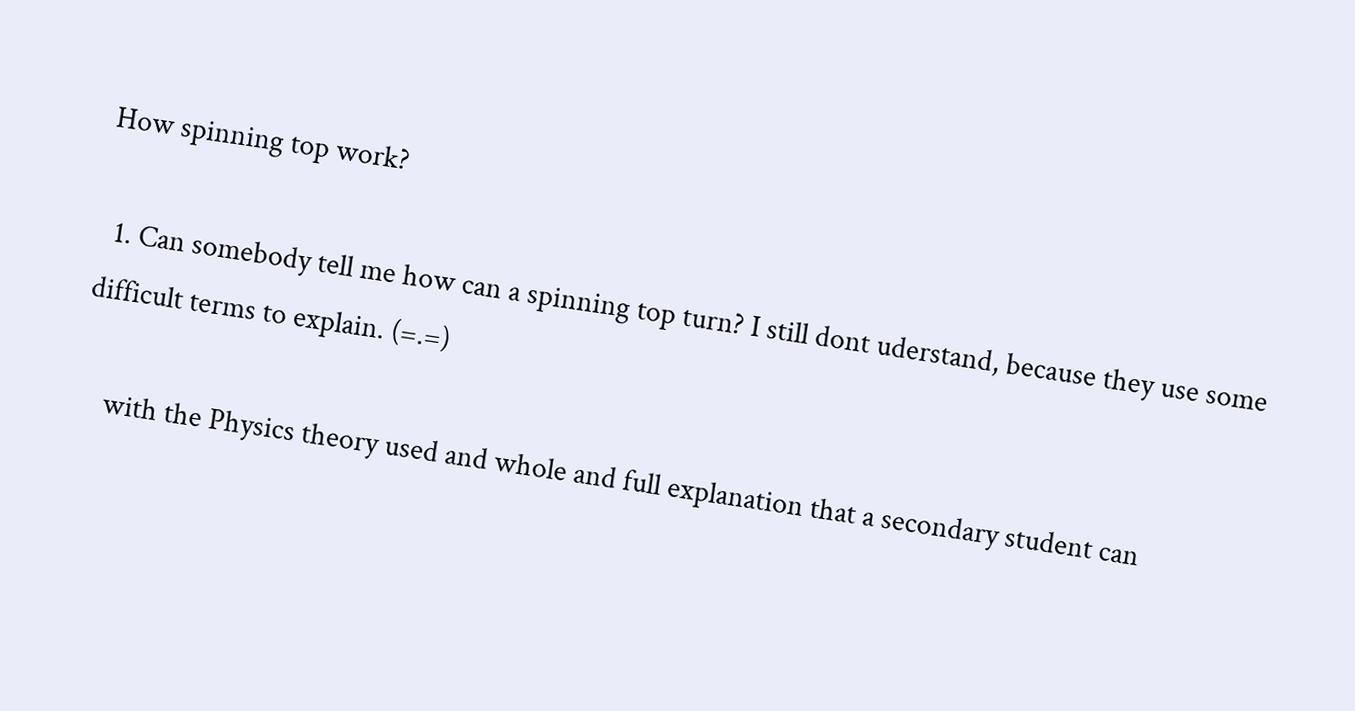How spinning top work?

  1. Can somebody tell me how can a spinning top turn? I still dont uderstand, because they use some difficult terms to explain. (=.=)

    with the Physics theory used and whole and full explanation that a secondary student can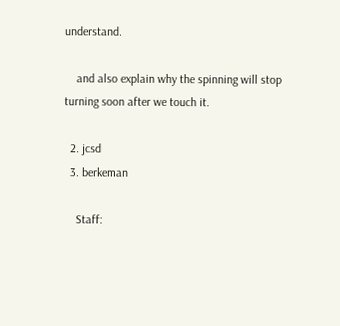understand.

    and also explain why the spinning will stop turning soon after we touch it.

  2. jcsd
  3. berkeman

    Staff: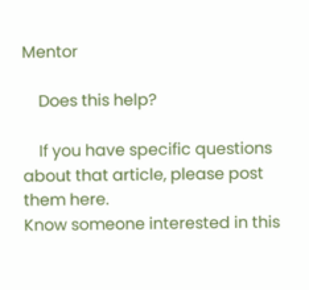Mentor

    Does this help?

    If you have specific questions about that article, please post them here.
Know someone interested in this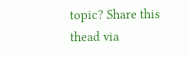topic? Share this thead via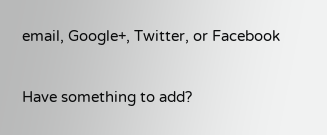email, Google+, Twitter, or Facebook

Have something to add?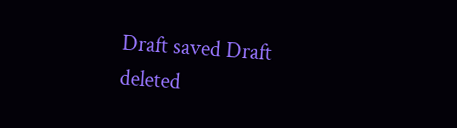Draft saved Draft deleted